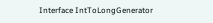Interface IntToLongGenerator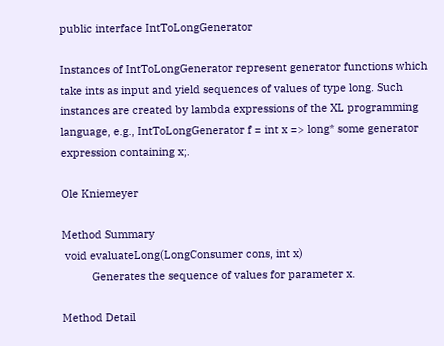public interface IntToLongGenerator

Instances of IntToLongGenerator represent generator functions which take ints as input and yield sequences of values of type long. Such instances are created by lambda expressions of the XL programming language, e.g., IntToLongGenerator f = int x => long* some generator expression containing x;.

Ole Kniemeyer

Method Summary
 void evaluateLong(LongConsumer cons, int x)
          Generates the sequence of values for parameter x.

Method Detail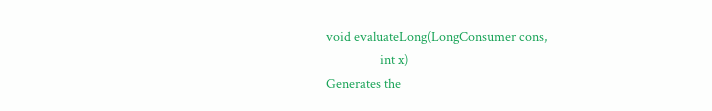void evaluateLong(LongConsumer cons,
                  int x)
Generates the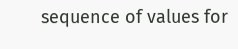sequence of values for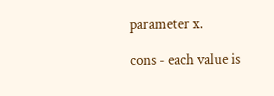parameter x.

cons - each value is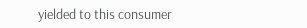yielded to this consumer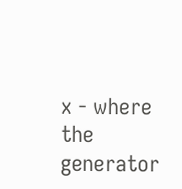x - where the generator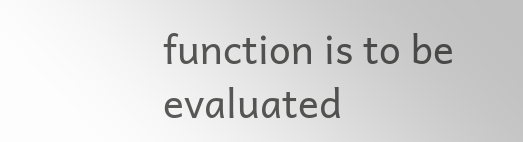function is to be evaluated